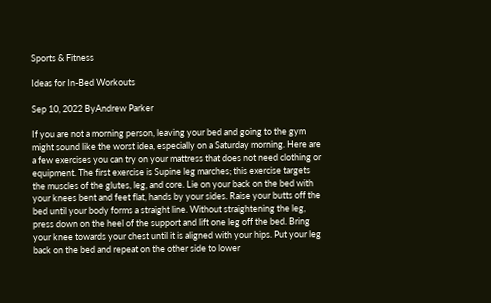Sports & Fitness

Ideas for In-Bed Workouts

Sep 10, 2022 ByAndrew Parker

If you are not a morning person, leaving your bed and going to the gym might sound like the worst idea, especially on a Saturday morning. Here are a few exercises you can try on your mattress that does not need clothing or equipment. The first exercise is Supine leg marches; this exercise targets the muscles of the glutes, leg, and core. Lie on your back on the bed with your knees bent and feet flat, hands by your sides. Raise your butts off the bed until your body forms a straight line. Without straightening the leg, press down on the heel of the support and lift one leg off the bed. Bring your knee towards your chest until it is aligned with your hips. Put your leg back on the bed and repeat on the other side to lower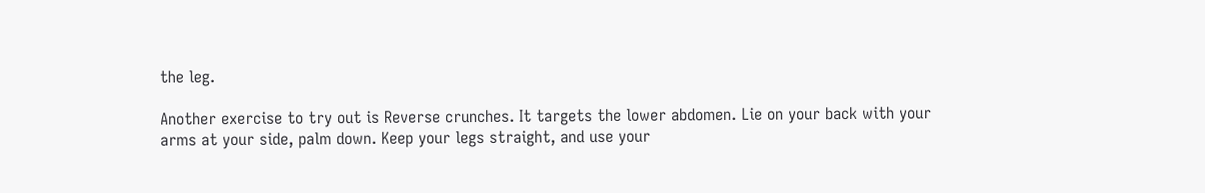the leg.

Another exercise to try out is Reverse crunches. It targets the lower abdomen. Lie on your back with your arms at your side, palm down. Keep your legs straight, and use your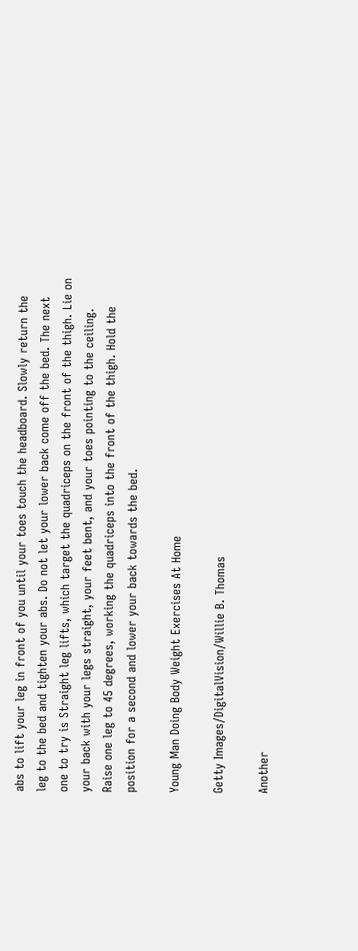abs to lift your leg in front of you until your toes touch the headboard. Slowly return the leg to the bed and tighten your abs. Do not let your lower back come off the bed. The next one to try is Straight leg lifts, which target the quadriceps on the front of the thigh. Lie on your back with your legs straight, your feet bent, and your toes pointing to the ceiling. Raise one leg to 45 degrees, working the quadriceps into the front of the thigh. Hold the position for a second and lower your back towards the bed.

Young Man Doing Body Weight Exercises At Home

Getty Images/DigitalVision/Willie B. Thomas

Another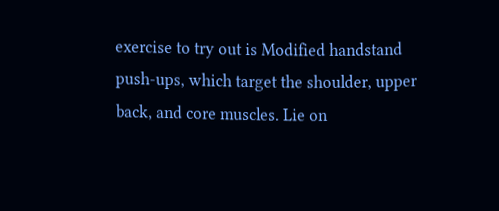exercise to try out is Modified handstand push-ups, which target the shoulder, upper back, and core muscles. Lie on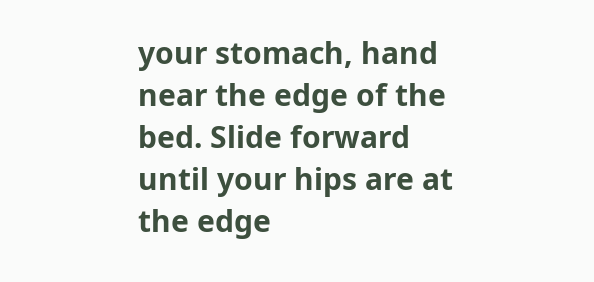your stomach, hand near the edge of the bed. Slide forward until your hips are at the edge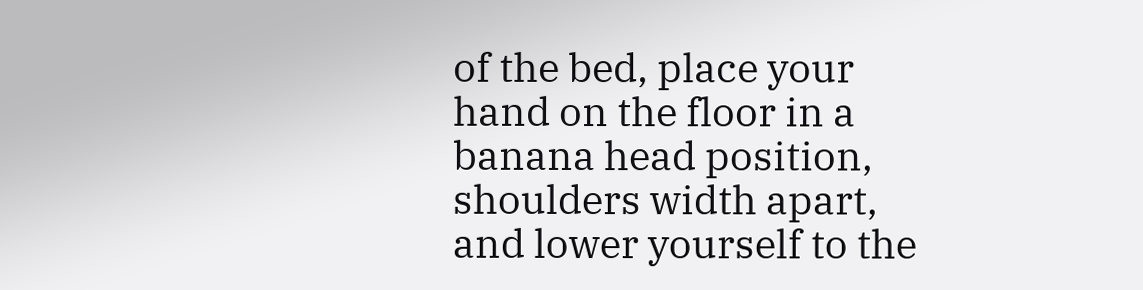of the bed, place your hand on the floor in a banana head position, shoulders width apart, and lower yourself to the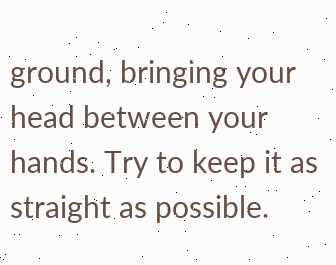ground, bringing your head between your hands. Try to keep it as straight as possible.